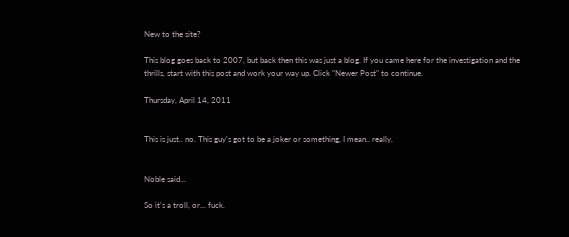New to the site?

This blog goes back to 2007, but back then this was just a blog. If you came here for the investigation and the thrills, start with this post and work your way up. Click "Newer Post" to continue.

Thursday, April 14, 2011


This is just.. no. This guy's got to be a joker or something, I mean.. really.


Noble said...

So it's a troll, or... fuck.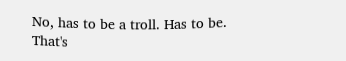No, has to be a troll. Has to be. That's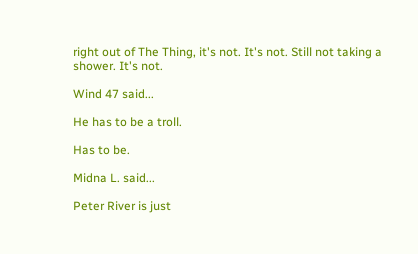right out of The Thing, it's not. It's not. Still not taking a shower. It's not.

Wind 47 said...

He has to be a troll.

Has to be.

Midna L. said...

Peter River is just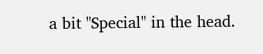a bit "Special" in the head.